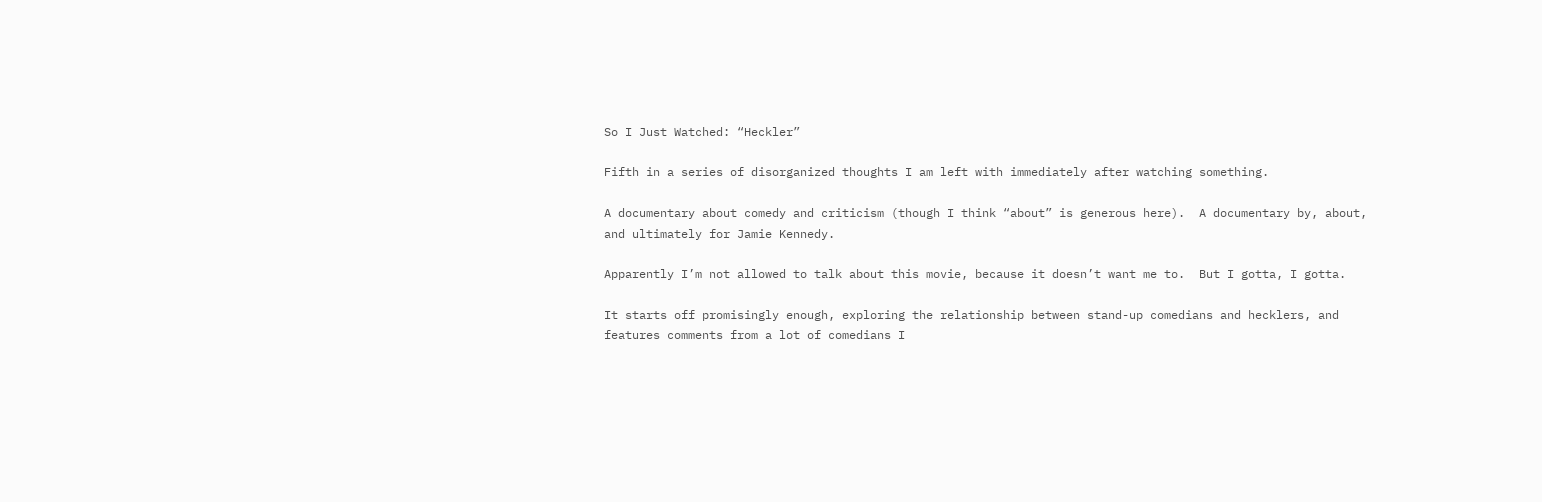So I Just Watched: “Heckler”

Fifth in a series of disorganized thoughts I am left with immediately after watching something.

A documentary about comedy and criticism (though I think “about” is generous here).  A documentary by, about, and ultimately for Jamie Kennedy.

Apparently I’m not allowed to talk about this movie, because it doesn’t want me to.  But I gotta, I gotta.

It starts off promisingly enough, exploring the relationship between stand-up comedians and hecklers, and features comments from a lot of comedians I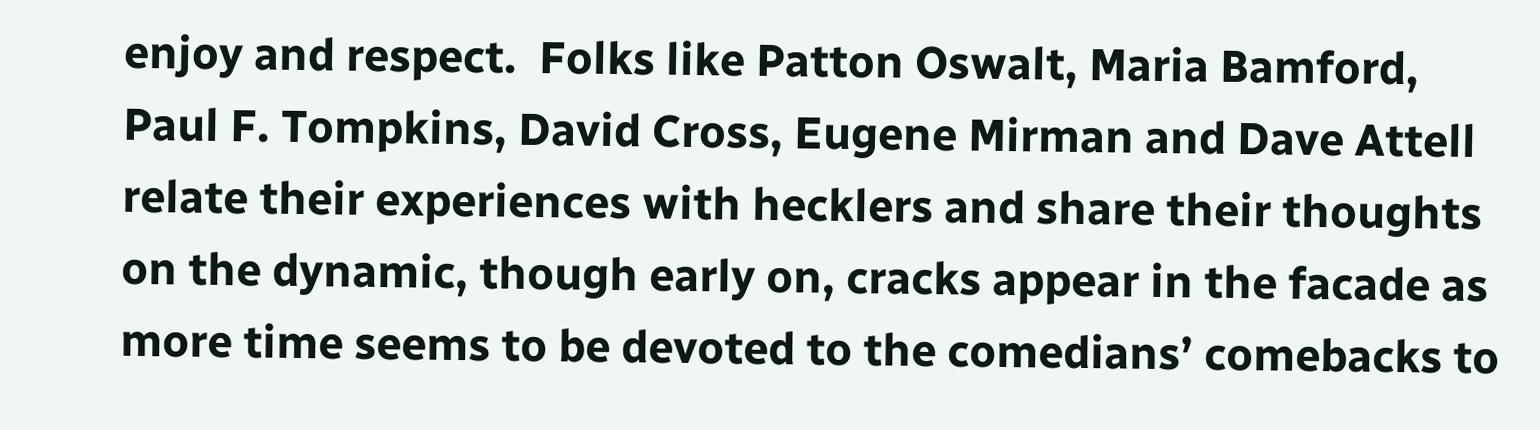enjoy and respect.  Folks like Patton Oswalt, Maria Bamford, Paul F. Tompkins, David Cross, Eugene Mirman and Dave Attell relate their experiences with hecklers and share their thoughts on the dynamic, though early on, cracks appear in the facade as more time seems to be devoted to the comedians’ comebacks to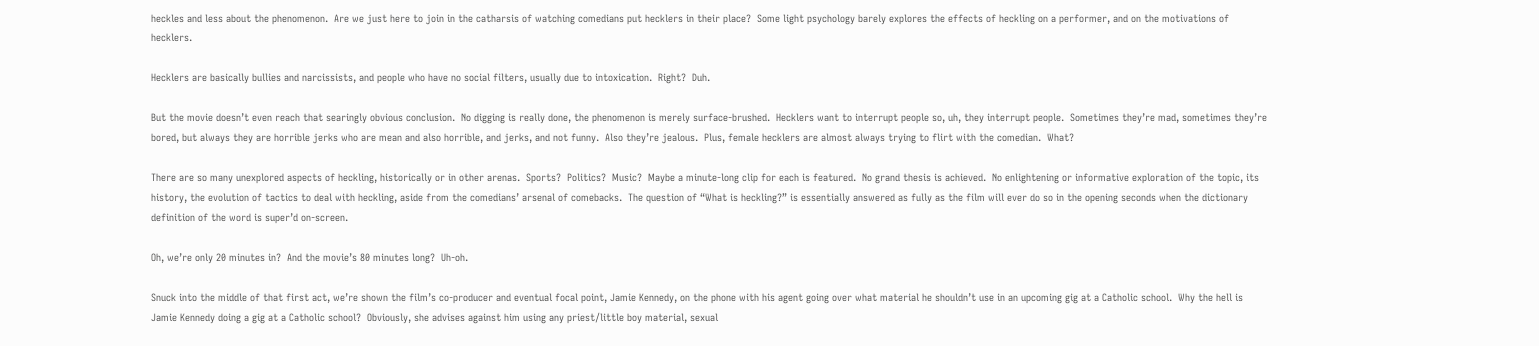heckles and less about the phenomenon.  Are we just here to join in the catharsis of watching comedians put hecklers in their place?  Some light psychology barely explores the effects of heckling on a performer, and on the motivations of hecklers.

Hecklers are basically bullies and narcissists, and people who have no social filters, usually due to intoxication.  Right?  Duh.

But the movie doesn’t even reach that searingly obvious conclusion.  No digging is really done, the phenomenon is merely surface-brushed.  Hecklers want to interrupt people so, uh, they interrupt people.  Sometimes they’re mad, sometimes they’re bored, but always they are horrible jerks who are mean and also horrible, and jerks, and not funny.  Also they’re jealous.  Plus, female hecklers are almost always trying to flirt with the comedian.  What?

There are so many unexplored aspects of heckling, historically or in other arenas.  Sports?  Politics?  Music?  Maybe a minute-long clip for each is featured.  No grand thesis is achieved.  No enlightening or informative exploration of the topic, its history, the evolution of tactics to deal with heckling, aside from the comedians’ arsenal of comebacks.  The question of “What is heckling?” is essentially answered as fully as the film will ever do so in the opening seconds when the dictionary definition of the word is super’d on-screen.

Oh, we’re only 20 minutes in?  And the movie’s 80 minutes long?  Uh-oh.

Snuck into the middle of that first act, we’re shown the film’s co-producer and eventual focal point, Jamie Kennedy, on the phone with his agent going over what material he shouldn’t use in an upcoming gig at a Catholic school.  Why the hell is Jamie Kennedy doing a gig at a Catholic school?  Obviously, she advises against him using any priest/little boy material, sexual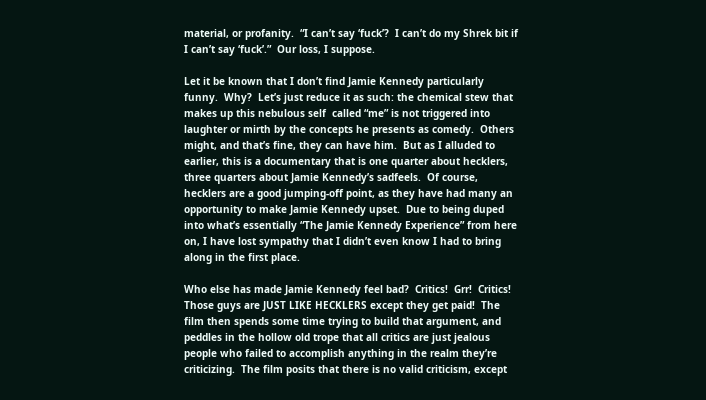material, or profanity.  “I can’t say ‘fuck’?  I can’t do my Shrek bit if I can’t say ‘fuck’.”  Our loss, I suppose.

Let it be known that I don’t find Jamie Kennedy particularly funny.  Why?  Let’s just reduce it as such: the chemical stew that makes up this nebulous self  called “me” is not triggered into laughter or mirth by the concepts he presents as comedy.  Others might, and that’s fine, they can have him.  But as I alluded to earlier, this is a documentary that is one quarter about hecklers, three quarters about Jamie Kennedy’s sadfeels.  Of course, hecklers are a good jumping-off point, as they have had many an opportunity to make Jamie Kennedy upset.  Due to being duped into what’s essentially “The Jamie Kennedy Experience” from here on, I have lost sympathy that I didn’t even know I had to bring along in the first place.

Who else has made Jamie Kennedy feel bad?  Critics!  Grr!  Critics!  Those guys are JUST LIKE HECKLERS except they get paid!  The film then spends some time trying to build that argument, and peddles in the hollow old trope that all critics are just jealous people who failed to accomplish anything in the realm they’re criticizing.  The film posits that there is no valid criticism, except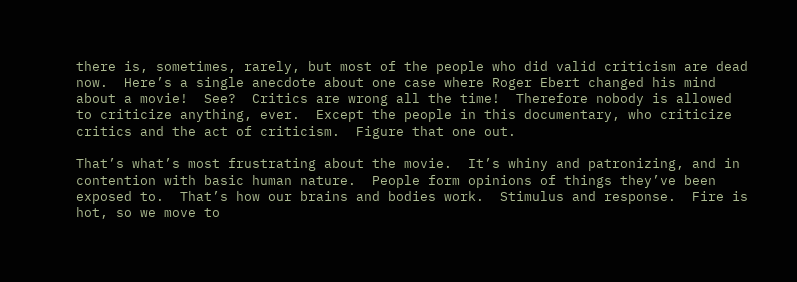there is, sometimes, rarely, but most of the people who did valid criticism are dead now.  Here’s a single anecdote about one case where Roger Ebert changed his mind about a movie!  See?  Critics are wrong all the time!  Therefore nobody is allowed to criticize anything, ever.  Except the people in this documentary, who criticize critics and the act of criticism.  Figure that one out.

That’s what’s most frustrating about the movie.  It’s whiny and patronizing, and in contention with basic human nature.  People form opinions of things they’ve been exposed to.  That’s how our brains and bodies work.  Stimulus and response.  Fire is hot, so we move to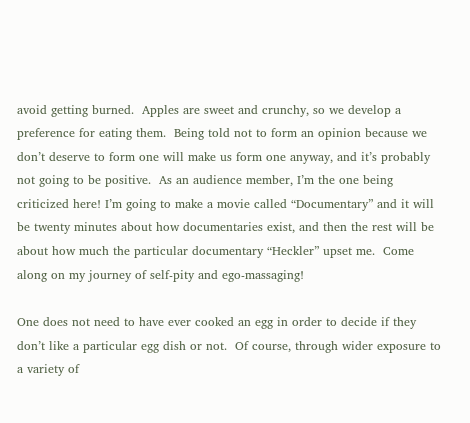avoid getting burned.  Apples are sweet and crunchy, so we develop a preference for eating them.  Being told not to form an opinion because we don’t deserve to form one will make us form one anyway, and it’s probably not going to be positive.  As an audience member, I’m the one being criticized here! I’m going to make a movie called “Documentary” and it will be twenty minutes about how documentaries exist, and then the rest will be about how much the particular documentary “Heckler” upset me.  Come along on my journey of self-pity and ego-massaging!

One does not need to have ever cooked an egg in order to decide if they don’t like a particular egg dish or not.  Of course, through wider exposure to a variety of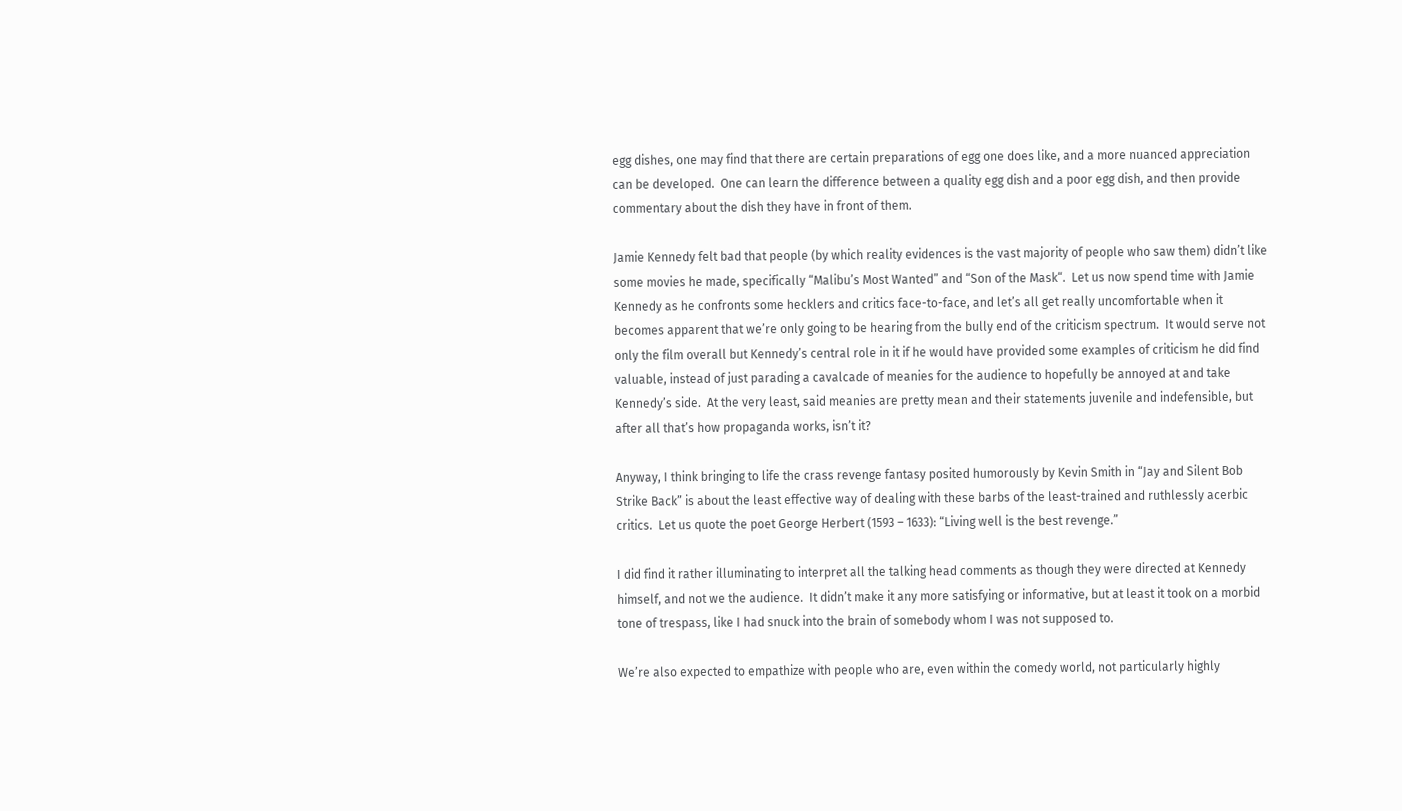egg dishes, one may find that there are certain preparations of egg one does like, and a more nuanced appreciation can be developed.  One can learn the difference between a quality egg dish and a poor egg dish, and then provide commentary about the dish they have in front of them.

Jamie Kennedy felt bad that people (by which reality evidences is the vast majority of people who saw them) didn’t like some movies he made, specifically “Malibu’s Most Wanted” and “Son of the Mask“.  Let us now spend time with Jamie Kennedy as he confronts some hecklers and critics face-to-face, and let’s all get really uncomfortable when it becomes apparent that we’re only going to be hearing from the bully end of the criticism spectrum.  It would serve not only the film overall but Kennedy’s central role in it if he would have provided some examples of criticism he did find valuable, instead of just parading a cavalcade of meanies for the audience to hopefully be annoyed at and take Kennedy’s side.  At the very least, said meanies are pretty mean and their statements juvenile and indefensible, but after all that’s how propaganda works, isn’t it?

Anyway, I think bringing to life the crass revenge fantasy posited humorously by Kevin Smith in “Jay and Silent Bob Strike Back” is about the least effective way of dealing with these barbs of the least-trained and ruthlessly acerbic critics.  Let us quote the poet George Herbert (1593 – 1633): “Living well is the best revenge.”

I did find it rather illuminating to interpret all the talking head comments as though they were directed at Kennedy himself, and not we the audience.  It didn’t make it any more satisfying or informative, but at least it took on a morbid tone of trespass, like I had snuck into the brain of somebody whom I was not supposed to.

We’re also expected to empathize with people who are, even within the comedy world, not particularly highly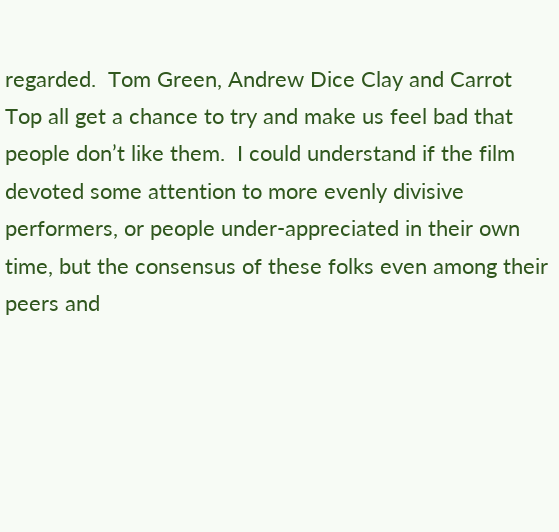regarded.  Tom Green, Andrew Dice Clay and Carrot Top all get a chance to try and make us feel bad that people don’t like them.  I could understand if the film devoted some attention to more evenly divisive performers, or people under-appreciated in their own time, but the consensus of these folks even among their peers and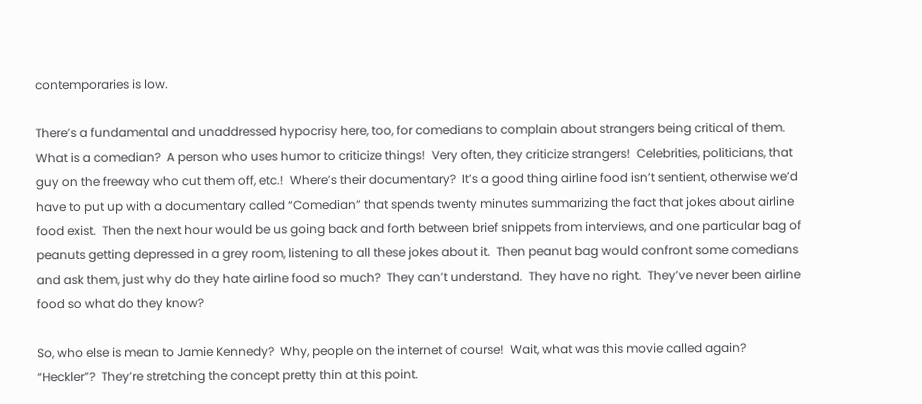contemporaries is low.

There’s a fundamental and unaddressed hypocrisy here, too, for comedians to complain about strangers being critical of them.  What is a comedian?  A person who uses humor to criticize things!  Very often, they criticize strangers!  Celebrities, politicians, that guy on the freeway who cut them off, etc.!  Where’s their documentary?  It’s a good thing airline food isn’t sentient, otherwise we’d have to put up with a documentary called “Comedian” that spends twenty minutes summarizing the fact that jokes about airline food exist.  Then the next hour would be us going back and forth between brief snippets from interviews, and one particular bag of peanuts getting depressed in a grey room, listening to all these jokes about it.  Then peanut bag would confront some comedians and ask them, just why do they hate airline food so much?  They can’t understand.  They have no right.  They’ve never been airline food so what do they know?

So, who else is mean to Jamie Kennedy?  Why, people on the internet of course!  Wait, what was this movie called again?  “Heckler”?  They’re stretching the concept pretty thin at this point.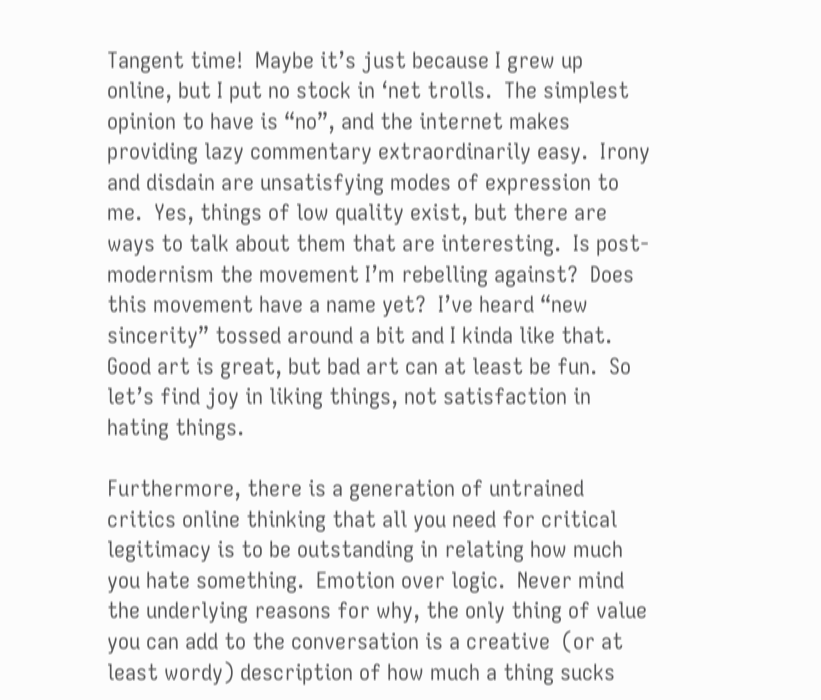Tangent time!  Maybe it’s just because I grew up online, but I put no stock in ‘net trolls.  The simplest opinion to have is “no”, and the internet makes providing lazy commentary extraordinarily easy.  Irony and disdain are unsatisfying modes of expression to me.  Yes, things of low quality exist, but there are ways to talk about them that are interesting.  Is post-modernism the movement I’m rebelling against?  Does this movement have a name yet?  I’ve heard “new sincerity” tossed around a bit and I kinda like that.  Good art is great, but bad art can at least be fun.  So let’s find joy in liking things, not satisfaction in hating things.

Furthermore, there is a generation of untrained critics online thinking that all you need for critical legitimacy is to be outstanding in relating how much you hate something.  Emotion over logic.  Never mind the underlying reasons for why, the only thing of value you can add to the conversation is a creative  (or at least wordy) description of how much a thing sucks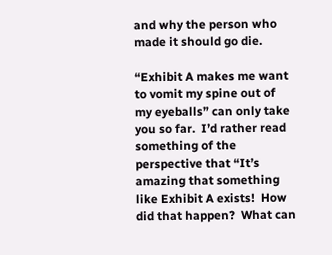and why the person who made it should go die.

“Exhibit A makes me want to vomit my spine out of my eyeballs” can only take you so far.  I’d rather read something of the perspective that “It’s amazing that something like Exhibit A exists!  How did that happen?  What can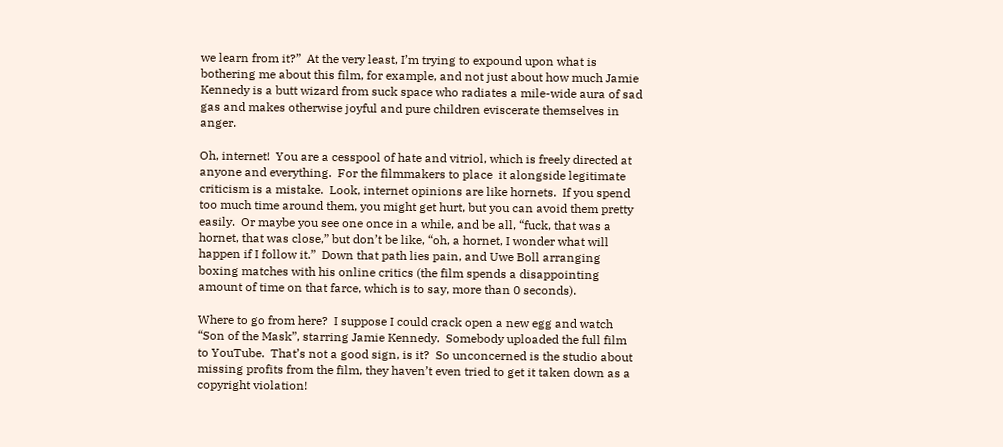we learn from it?”  At the very least, I’m trying to expound upon what is bothering me about this film, for example, and not just about how much Jamie Kennedy is a butt wizard from suck space who radiates a mile-wide aura of sad gas and makes otherwise joyful and pure children eviscerate themselves in anger.

Oh, internet!  You are a cesspool of hate and vitriol, which is freely directed at anyone and everything.  For the filmmakers to place  it alongside legitimate criticism is a mistake.  Look, internet opinions are like hornets.  If you spend too much time around them, you might get hurt, but you can avoid them pretty easily.  Or maybe you see one once in a while, and be all, “fuck, that was a hornet, that was close,” but don’t be like, “oh, a hornet, I wonder what will happen if I follow it.”  Down that path lies pain, and Uwe Boll arranging boxing matches with his online critics (the film spends a disappointing amount of time on that farce, which is to say, more than 0 seconds).

Where to go from here?  I suppose I could crack open a new egg and watch “Son of the Mask”, starring Jamie Kennedy.  Somebody uploaded the full film to YouTube.  That’s not a good sign, is it?  So unconcerned is the studio about missing profits from the film, they haven’t even tried to get it taken down as a copyright violation!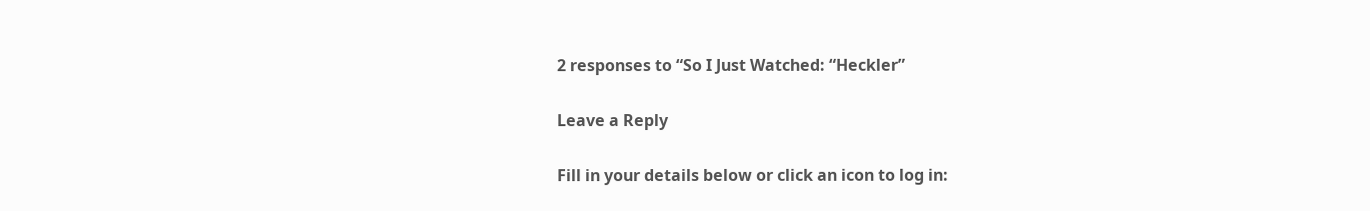2 responses to “So I Just Watched: “Heckler”

Leave a Reply

Fill in your details below or click an icon to log in: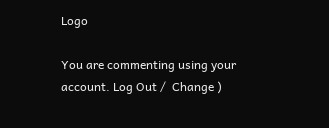Logo

You are commenting using your account. Log Out /  Change )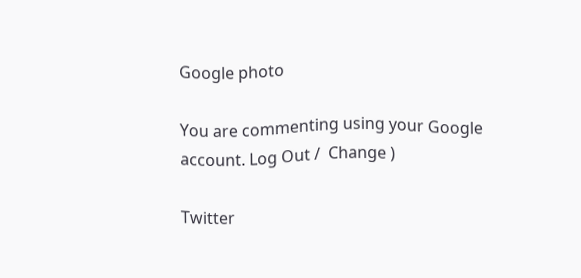Google photo

You are commenting using your Google account. Log Out /  Change )

Twitter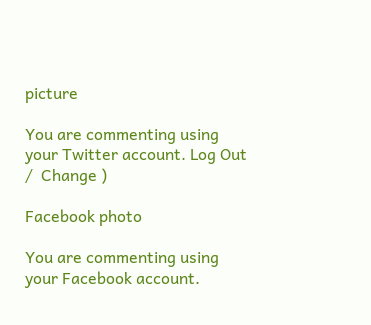picture

You are commenting using your Twitter account. Log Out /  Change )

Facebook photo

You are commenting using your Facebook account.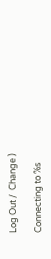Log Out /  Change )

Connecting to %s